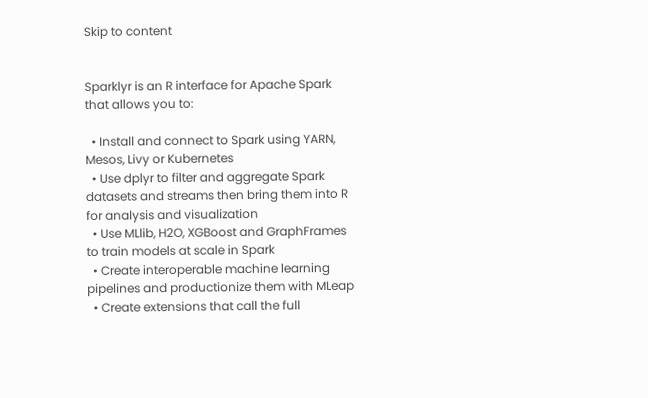Skip to content


Sparklyr is an R interface for Apache Spark that allows you to:

  • Install and connect to Spark using YARN, Mesos, Livy or Kubernetes
  • Use dplyr to filter and aggregate Spark datasets and streams then bring them into R for analysis and visualization
  • Use MLlib, H2O, XGBoost and GraphFrames to train models at scale in Spark
  • Create interoperable machine learning pipelines and productionize them with MLeap
  • Create extensions that call the full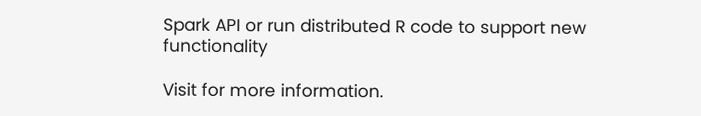Spark API or run distributed R code to support new functionality

Visit for more information.